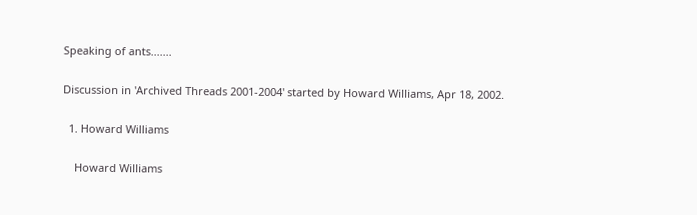Speaking of ants.......

Discussion in 'Archived Threads 2001-2004' started by Howard Williams, Apr 18, 2002.

  1. Howard Williams

    Howard Williams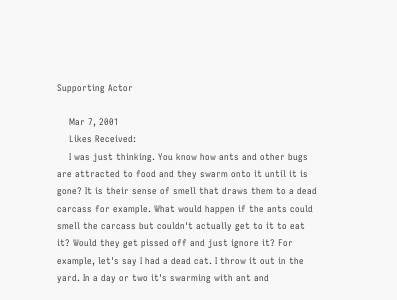Supporting Actor

    Mar 7, 2001
    Likes Received:
    I was just thinking. You know how ants and other bugs are attracted to food and they swarm onto it until it is gone? It is their sense of smell that draws them to a dead carcass for example. What would happen if the ants could smell the carcass but couldn't actually get to it to eat it? Would they get pissed off and just ignore it? For example, let's say I had a dead cat. I throw it out in the yard. In a day or two it's swarming with ant and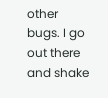other bugs. I go out there and shake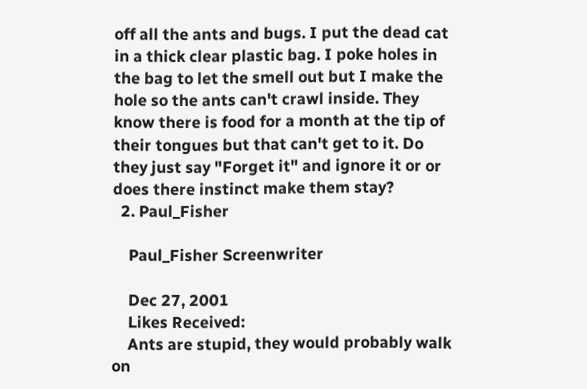off all the ants and bugs. I put the dead cat in a thick clear plastic bag. I poke holes in the bag to let the smell out but I make the hole so the ants can't crawl inside. They know there is food for a month at the tip of their tongues but that can't get to it. Do they just say "Forget it" and ignore it or or does there instinct make them stay?
  2. Paul_Fisher

    Paul_Fisher Screenwriter

    Dec 27, 2001
    Likes Received:
    Ants are stupid, they would probably walk on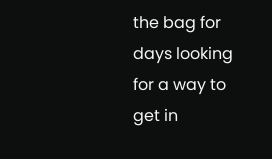the bag for days looking for a way to get in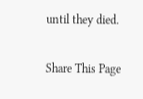until they died.

Share This Page